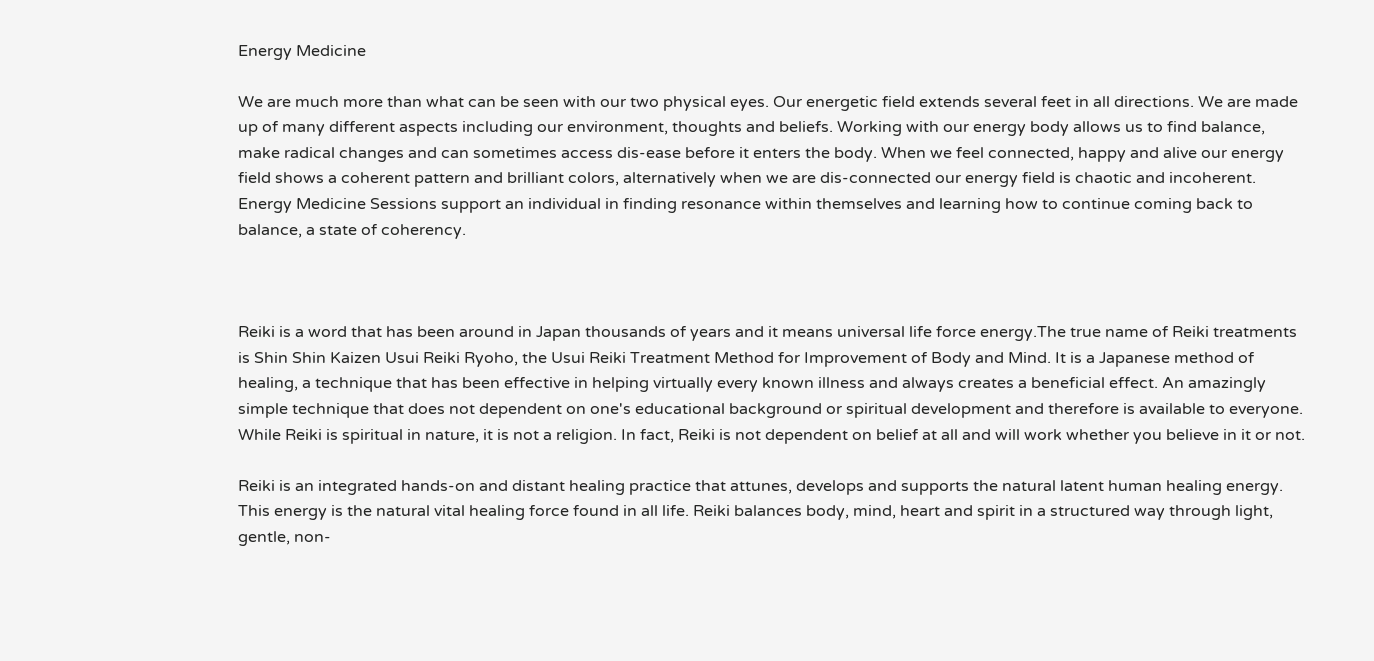Energy Medicine

We are much more than what can be seen with our two physical eyes. Our energetic field extends several feet in all directions. We are made up of many different aspects including our environment, thoughts and beliefs. Working with our energy body allows us to find balance, make radical changes and can sometimes access dis-ease before it enters the body. When we feel connected, happy and alive our energy field shows a coherent pattern and brilliant colors, alternatively when we are dis-connected our energy field is chaotic and incoherent. Energy Medicine Sessions support an individual in finding resonance within themselves and learning how to continue coming back to balance, a state of coherency.



Reiki is a word that has been around in Japan thousands of years and it means universal life force energy.The true name of Reiki treatments is Shin Shin Kaizen Usui Reiki Ryoho, the Usui Reiki Treatment Method for Improvement of Body and Mind. It is a Japanese method of healing, a technique that has been effective in helping virtually every known illness and always creates a beneficial effect. An amazingly simple technique that does not dependent on one's educational background or spiritual development and therefore is available to everyone. While Reiki is spiritual in nature, it is not a religion. In fact, Reiki is not dependent on belief at all and will work whether you believe in it or not.

Reiki is an integrated hands-on and distant healing practice that attunes, develops and supports the natural latent human healing energy. This energy is the natural vital healing force found in all life. Reiki balances body, mind, heart and spirit in a structured way through light, gentle, non-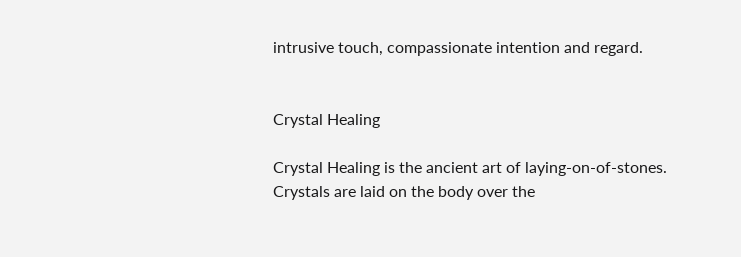intrusive touch, compassionate intention and regard.


Crystal Healing

Crystal Healing is the ancient art of laying-on-of-stones. Crystals are laid on the body over the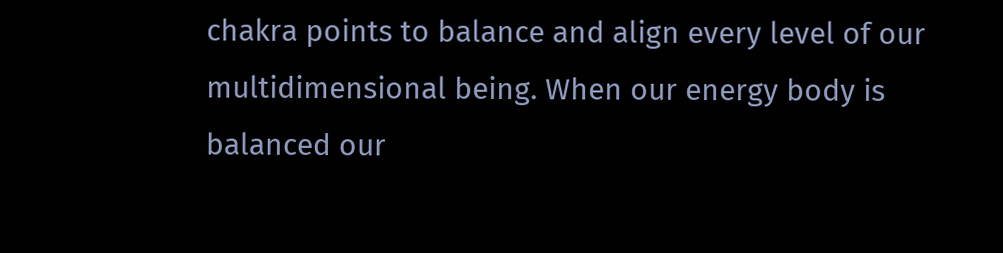chakra points to balance and align every level of our multidimensional being. When our energy body is balanced our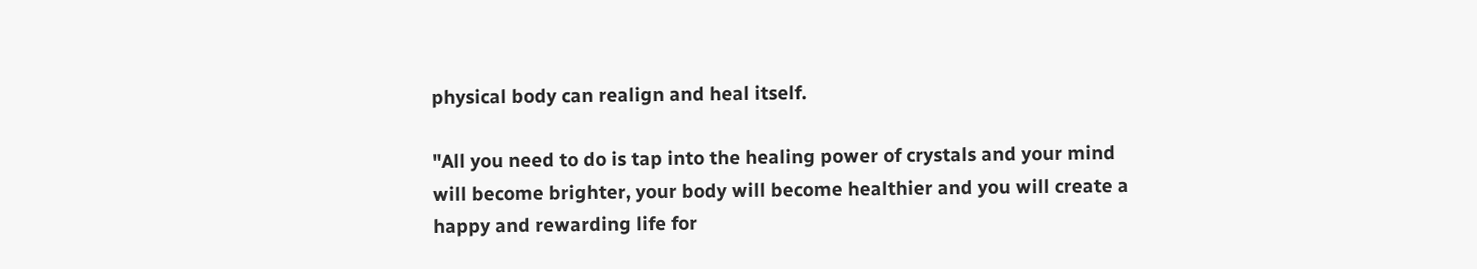physical body can realign and heal itself.

"All you need to do is tap into the healing power of crystals and your mind will become brighter, your body will become healthier and you will create a happy and rewarding life for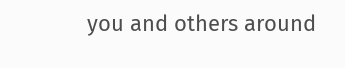you and others around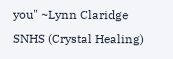you" ~Lynn Claridge SNHS (Crystal Healing)